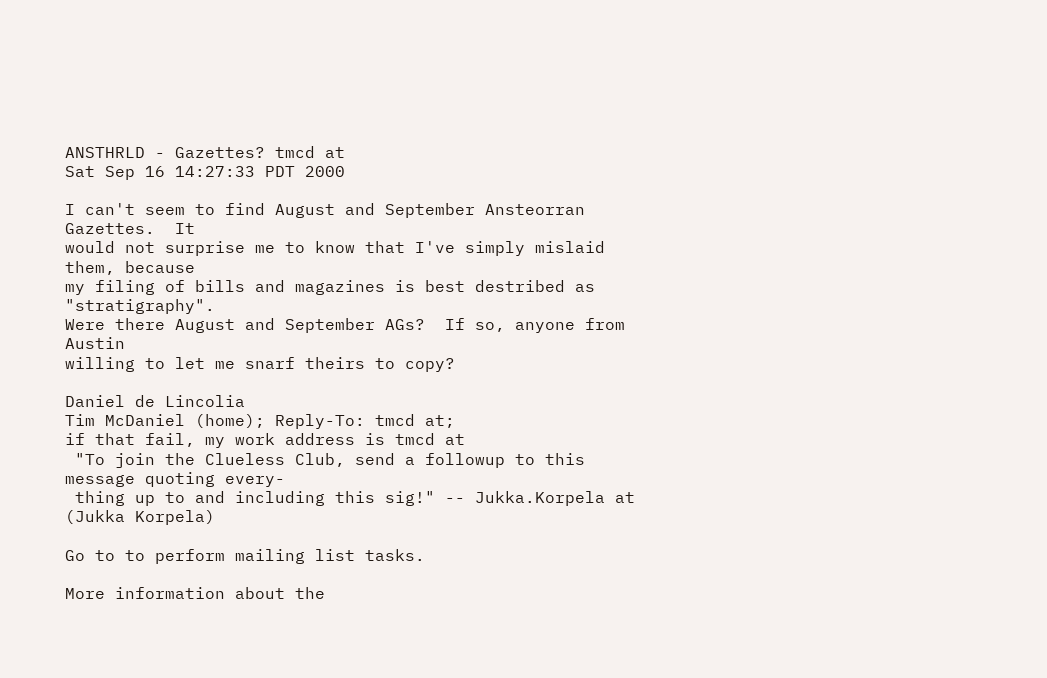ANSTHRLD - Gazettes? tmcd at
Sat Sep 16 14:27:33 PDT 2000

I can't seem to find August and September Ansteorran Gazettes.  It
would not surprise me to know that I've simply mislaid them, because
my filing of bills and magazines is best destribed as "stratigraphy".
Were there August and September AGs?  If so, anyone from Austin
willing to let me snarf theirs to copy?

Daniel de Lincolia
Tim McDaniel (home); Reply-To: tmcd at;
if that fail, my work address is tmcd at
 "To join the Clueless Club, send a followup to this message quoting every-
 thing up to and including this sig!" -- Jukka.Korpela at (Jukka Korpela)

Go to to perform mailing list tasks.

More information about the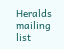Heralds mailing list